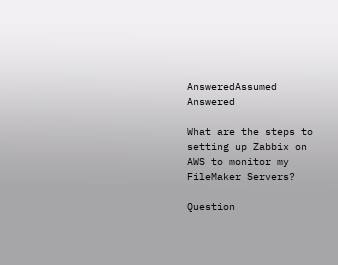AnsweredAssumed Answered

What are the steps to setting up Zabbix on AWS to monitor my FileMaker Servers?

Question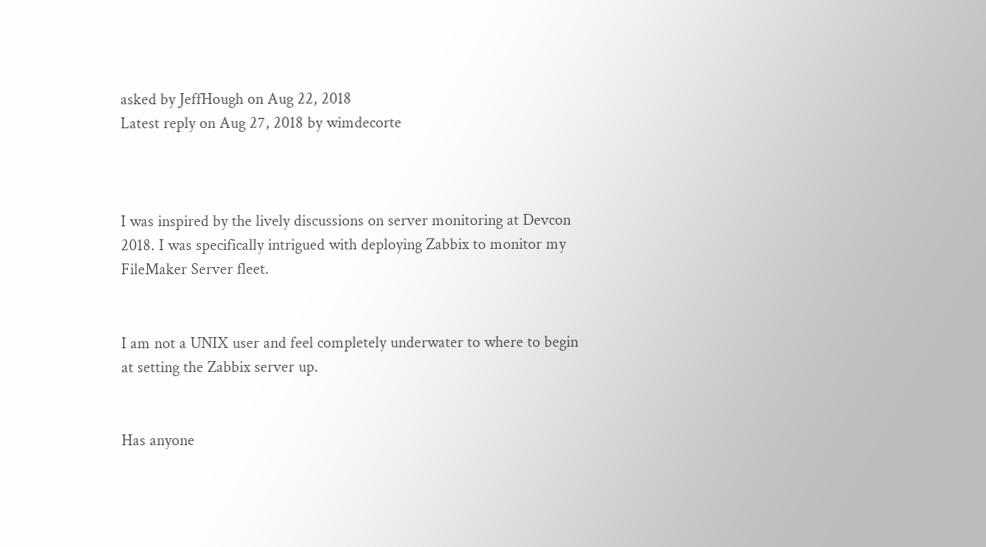asked by JeffHough on Aug 22, 2018
Latest reply on Aug 27, 2018 by wimdecorte



I was inspired by the lively discussions on server monitoring at Devcon 2018. I was specifically intrigued with deploying Zabbix to monitor my FileMaker Server fleet.


I am not a UNIX user and feel completely underwater to where to begin at setting the Zabbix server up.


Has anyone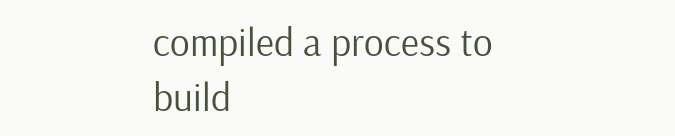compiled a process to build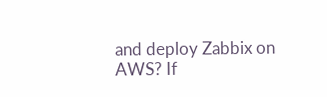and deploy Zabbix on AWS? If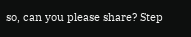so, can you please share? Step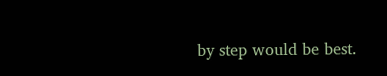by step would be best.